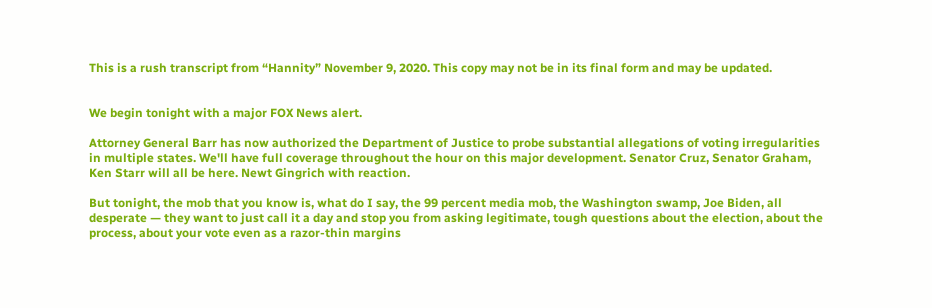This is a rush transcript from “Hannity” November 9, 2020. This copy may not be in its final form and may be updated.


We begin tonight with a major FOX News alert.

Attorney General Barr has now authorized the Department of Justice to probe substantial allegations of voting irregularities in multiple states. We'll have full coverage throughout the hour on this major development. Senator Cruz, Senator Graham, Ken Starr will all be here. Newt Gingrich with reaction.

But tonight, the mob that you know is, what do I say, the 99 percent media mob, the Washington swamp, Joe Biden, all desperate — they want to just call it a day and stop you from asking legitimate, tough questions about the election, about the process, about your vote even as a razor-thin margins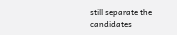still separate the candidates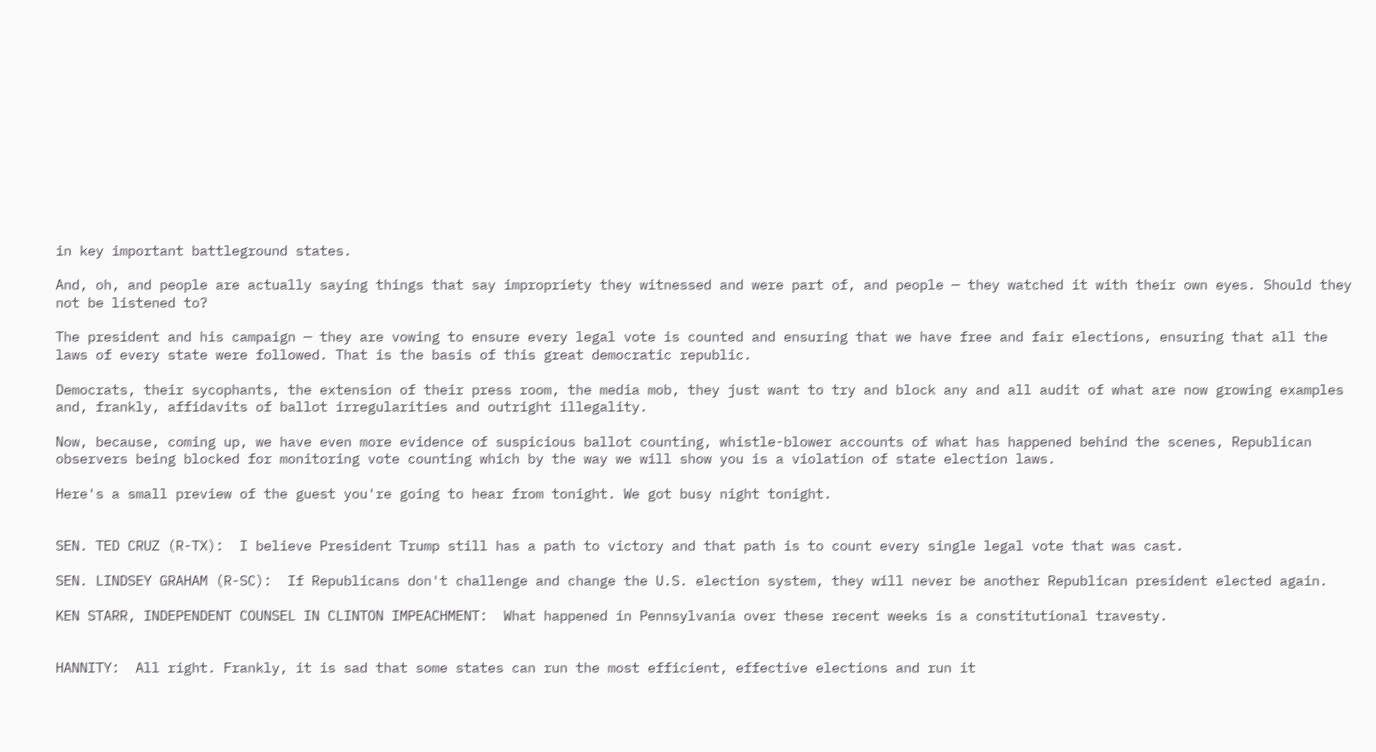in key important battleground states.

And, oh, and people are actually saying things that say impropriety they witnessed and were part of, and people — they watched it with their own eyes. Should they not be listened to?

The president and his campaign — they are vowing to ensure every legal vote is counted and ensuring that we have free and fair elections, ensuring that all the laws of every state were followed. That is the basis of this great democratic republic.

Democrats, their sycophants, the extension of their press room, the media mob, they just want to try and block any and all audit of what are now growing examples and, frankly, affidavits of ballot irregularities and outright illegality.

Now, because, coming up, we have even more evidence of suspicious ballot counting, whistle-blower accounts of what has happened behind the scenes, Republican observers being blocked for monitoring vote counting which by the way we will show you is a violation of state election laws.

Here's a small preview of the guest you're going to hear from tonight. We got busy night tonight.


SEN. TED CRUZ (R-TX):  I believe President Trump still has a path to victory and that path is to count every single legal vote that was cast.

SEN. LINDSEY GRAHAM (R-SC):  If Republicans don't challenge and change the U.S. election system, they will never be another Republican president elected again.

KEN STARR, INDEPENDENT COUNSEL IN CLINTON IMPEACHMENT:  What happened in Pennsylvania over these recent weeks is a constitutional travesty.


HANNITY:  All right. Frankly, it is sad that some states can run the most efficient, effective elections and run it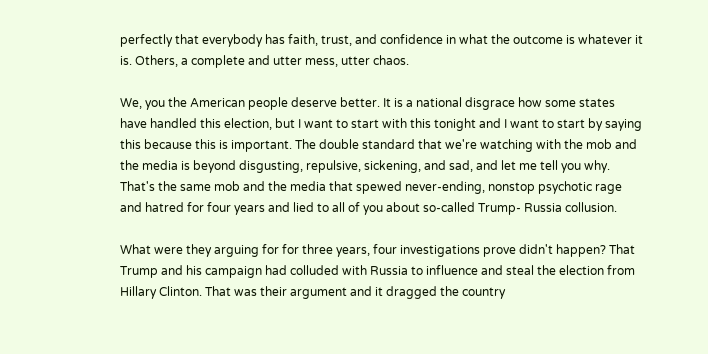perfectly that everybody has faith, trust, and confidence in what the outcome is whatever it is. Others, a complete and utter mess, utter chaos.

We, you the American people deserve better. It is a national disgrace how some states have handled this election, but I want to start with this tonight and I want to start by saying this because this is important. The double standard that we're watching with the mob and the media is beyond disgusting, repulsive, sickening, and sad, and let me tell you why. That's the same mob and the media that spewed never-ending, nonstop psychotic rage and hatred for four years and lied to all of you about so-called Trump- Russia collusion.

What were they arguing for for three years, four investigations prove didn't happen? That Trump and his campaign had colluded with Russia to influence and steal the election from Hillary Clinton. That was their argument and it dragged the country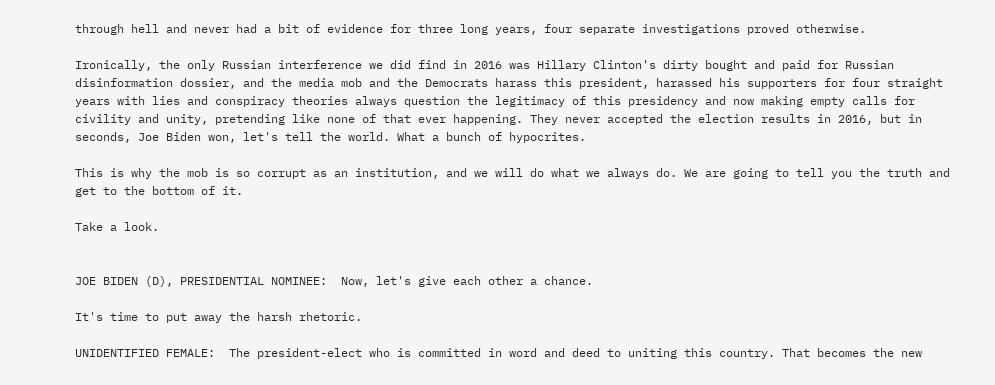through hell and never had a bit of evidence for three long years, four separate investigations proved otherwise.

Ironically, the only Russian interference we did find in 2016 was Hillary Clinton's dirty bought and paid for Russian disinformation dossier, and the media mob and the Democrats harass this president, harassed his supporters for four straight years with lies and conspiracy theories always question the legitimacy of this presidency and now making empty calls for civility and unity, pretending like none of that ever happening. They never accepted the election results in 2016, but in seconds, Joe Biden won, let's tell the world. What a bunch of hypocrites.

This is why the mob is so corrupt as an institution, and we will do what we always do. We are going to tell you the truth and get to the bottom of it.

Take a look.


JOE BIDEN (D), PRESIDENTIAL NOMINEE:  Now, let's give each other a chance.

It's time to put away the harsh rhetoric.

UNIDENTIFIED FEMALE:  The president-elect who is committed in word and deed to uniting this country. That becomes the new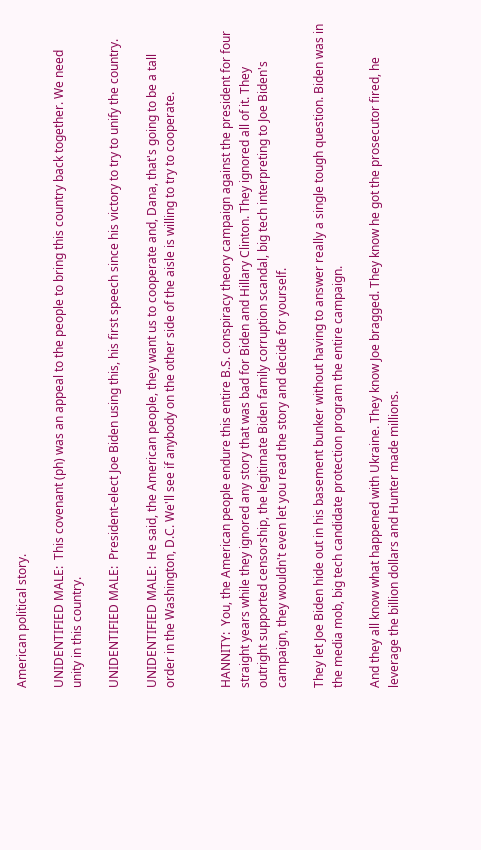American political story.

UNIDENTIFIED MALE:  This covenant (ph) was an appeal to the people to bring this country back together. We need unity in this country.

UNIDENTIFIED MALE:  President-elect Joe Biden using this, his first speech since his victory to try to unify the country.

UNIDENTIFIED MALE:  He said, the American people, they want us to cooperate and, Dana, that's going to be a tall order in the Washington, D.C. We'll see if anybody on the other side of the aisle is willing to try to cooperate.


HANNITY:  You, the American people endure this entire B.S. conspiracy theory campaign against the president for four straight years while they ignored any story that was bad for Biden and Hillary Clinton. They ignored all of it. They outright supported censorship, the legitimate Biden family corruption scandal, big tech interpreting to Joe Biden's campaign, they wouldn't even let you read the story and decide for yourself.

They let Joe Biden hide out in his basement bunker without having to answer really a single tough question. Biden was in the media mob, big tech candidate protection program the entire campaign.

And they all know what happened with Ukraine. They know Joe bragged. They know he got the prosecutor fired, he leverage the billion dollars and Hunter made millions.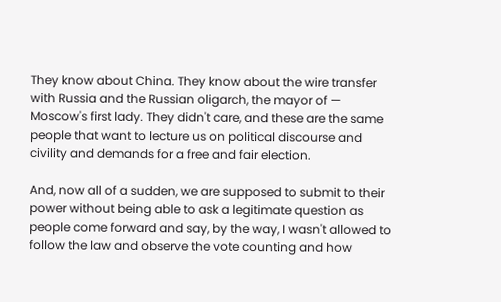They know about China. They know about the wire transfer with Russia and the Russian oligarch, the mayor of — Moscow's first lady. They didn't care, and these are the same people that want to lecture us on political discourse and civility and demands for a free and fair election.

And, now all of a sudden, we are supposed to submit to their power without being able to ask a legitimate question as people come forward and say, by the way, I wasn't allowed to follow the law and observe the vote counting and how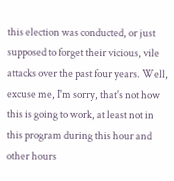this election was conducted, or just supposed to forget their vicious, vile attacks over the past four years. Well, excuse me, I'm sorry, that's not how this is going to work, at least not in this program during this hour and other hours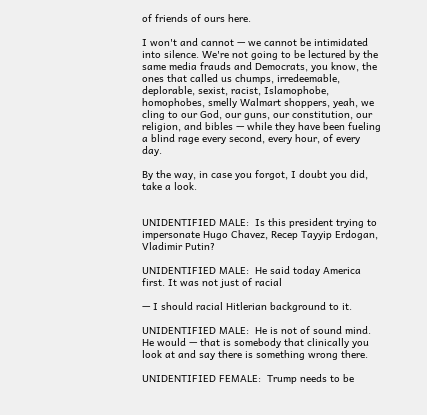of friends of ours here.

I won't and cannot — we cannot be intimidated into silence. We're not going to be lectured by the same media frauds and Democrats, you know, the ones that called us chumps, irredeemable, deplorable, sexist, racist, Islamophobe, homophobes, smelly Walmart shoppers, yeah, we cling to our God, our guns, our constitution, our religion, and bibles — while they have been fueling a blind rage every second, every hour, of every day.

By the way, in case you forgot, I doubt you did, take a look.


UNIDENTIFIED MALE:  Is this president trying to impersonate Hugo Chavez, Recep Tayyip Erdogan, Vladimir Putin?

UNIDENTIFIED MALE:  He said today America first. It was not just of racial

— I should racial Hitlerian background to it.

UNIDENTIFIED MALE:  He is not of sound mind. He would — that is somebody that clinically you look at and say there is something wrong there.

UNIDENTIFIED FEMALE:  Trump needs to be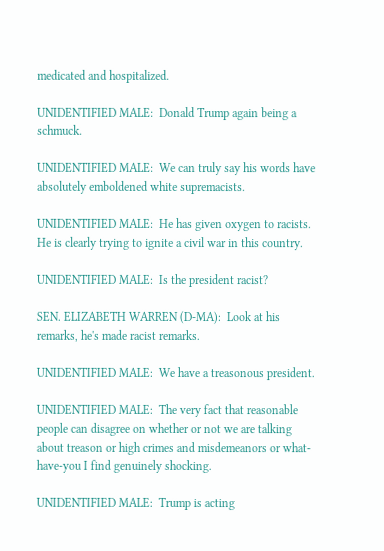medicated and hospitalized.

UNIDENTIFIED MALE:  Donald Trump again being a schmuck.

UNIDENTIFIED MALE:  We can truly say his words have absolutely emboldened white supremacists.

UNIDENTIFIED MALE:  He has given oxygen to racists. He is clearly trying to ignite a civil war in this country.

UNIDENTIFIED MALE:  Is the president racist?

SEN. ELIZABETH WARREN (D-MA):  Look at his remarks, he's made racist remarks.

UNIDENTIFIED MALE:  We have a treasonous president.

UNIDENTIFIED MALE:  The very fact that reasonable people can disagree on whether or not we are talking about treason or high crimes and misdemeanors or what-have-you I find genuinely shocking.

UNIDENTIFIED MALE:  Trump is acting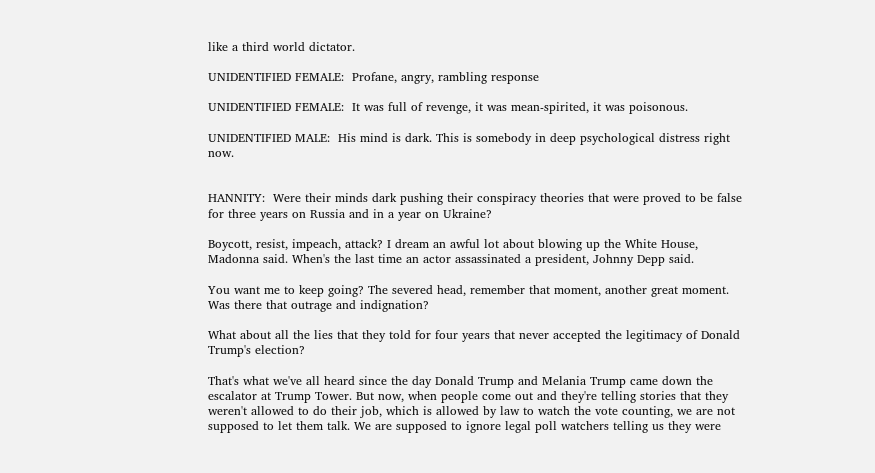like a third world dictator.

UNIDENTIFIED FEMALE:  Profane, angry, rambling response

UNIDENTIFIED FEMALE:  It was full of revenge, it was mean-spirited, it was poisonous.

UNIDENTIFIED MALE:  His mind is dark. This is somebody in deep psychological distress right now.


HANNITY:  Were their minds dark pushing their conspiracy theories that were proved to be false for three years on Russia and in a year on Ukraine?

Boycott, resist, impeach, attack? I dream an awful lot about blowing up the White House, Madonna said. When's the last time an actor assassinated a president, Johnny Depp said.

You want me to keep going? The severed head, remember that moment, another great moment. Was there that outrage and indignation?

What about all the lies that they told for four years that never accepted the legitimacy of Donald Trump's election?

That's what we've all heard since the day Donald Trump and Melania Trump came down the escalator at Trump Tower. But now, when people come out and they're telling stories that they weren't allowed to do their job, which is allowed by law to watch the vote counting, we are not supposed to let them talk. We are supposed to ignore legal poll watchers telling us they were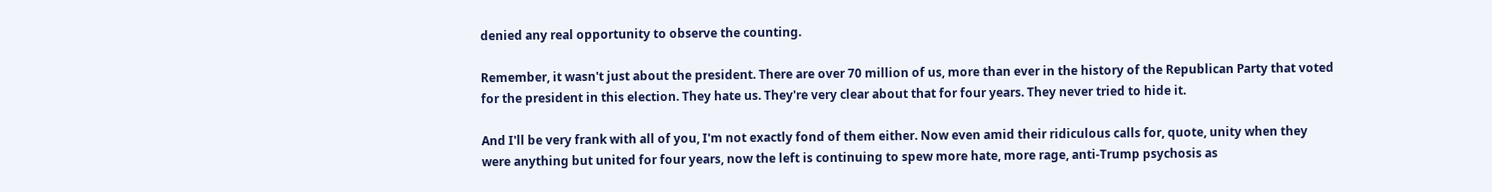denied any real opportunity to observe the counting.

Remember, it wasn't just about the president. There are over 70 million of us, more than ever in the history of the Republican Party that voted for the president in this election. They hate us. They're very clear about that for four years. They never tried to hide it.

And I'll be very frank with all of you, I'm not exactly fond of them either. Now even amid their ridiculous calls for, quote, unity when they were anything but united for four years, now the left is continuing to spew more hate, more rage, anti-Trump psychosis as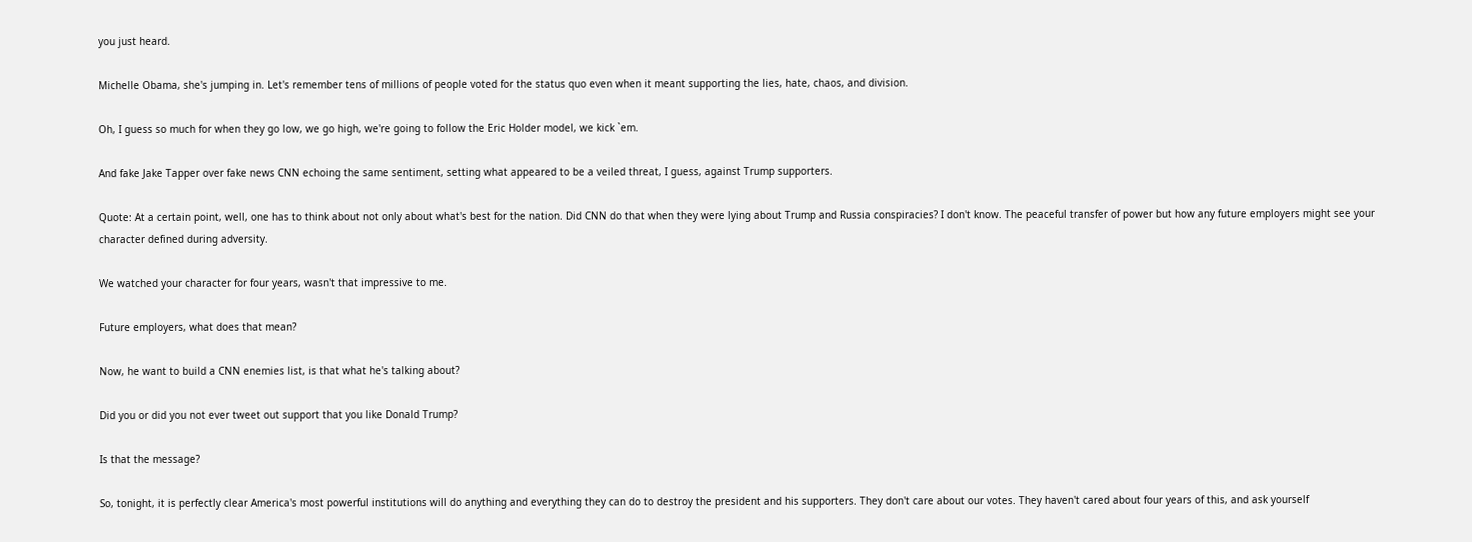you just heard.

Michelle Obama, she's jumping in. Let's remember tens of millions of people voted for the status quo even when it meant supporting the lies, hate, chaos, and division.

Oh, I guess so much for when they go low, we go high, we're going to follow the Eric Holder model, we kick `em.

And fake Jake Tapper over fake news CNN echoing the same sentiment, setting what appeared to be a veiled threat, I guess, against Trump supporters.

Quote: At a certain point, well, one has to think about not only about what's best for the nation. Did CNN do that when they were lying about Trump and Russia conspiracies? I don't know. The peaceful transfer of power but how any future employers might see your character defined during adversity.

We watched your character for four years, wasn't that impressive to me.

Future employers, what does that mean?

Now, he want to build a CNN enemies list, is that what he's talking about?

Did you or did you not ever tweet out support that you like Donald Trump?

Is that the message?

So, tonight, it is perfectly clear America's most powerful institutions will do anything and everything they can do to destroy the president and his supporters. They don't care about our votes. They haven't cared about four years of this, and ask yourself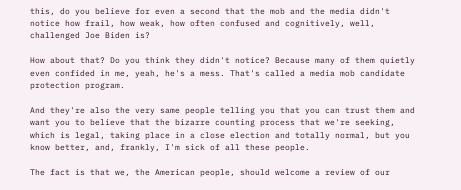this, do you believe for even a second that the mob and the media didn't notice how frail, how weak, how often confused and cognitively, well, challenged Joe Biden is?

How about that? Do you think they didn't notice? Because many of them quietly even confided in me, yeah, he's a mess. That's called a media mob candidate protection program.

And they're also the very same people telling you that you can trust them and want you to believe that the bizarre counting process that we're seeking, which is legal, taking place in a close election and totally normal, but you know better, and, frankly, I'm sick of all these people.

The fact is that we, the American people, should welcome a review of our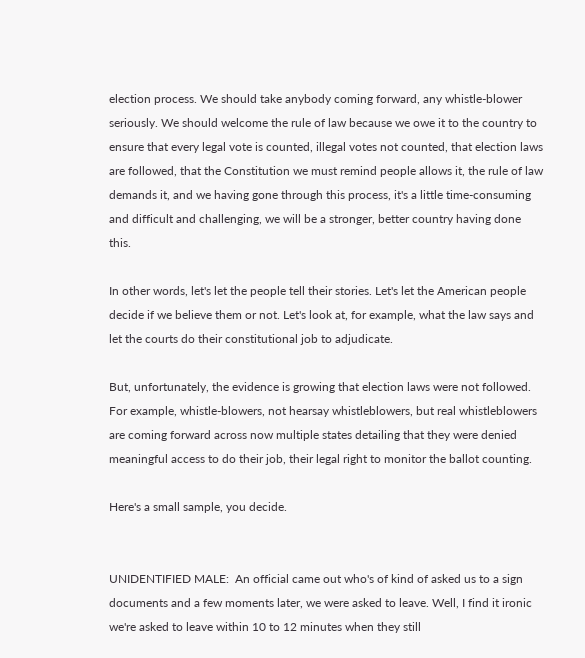election process. We should take anybody coming forward, any whistle-blower seriously. We should welcome the rule of law because we owe it to the country to ensure that every legal vote is counted, illegal votes not counted, that election laws are followed, that the Constitution we must remind people allows it, the rule of law demands it, and we having gone through this process, it's a little time-consuming and difficult and challenging, we will be a stronger, better country having done this.

In other words, let's let the people tell their stories. Let's let the American people decide if we believe them or not. Let's look at, for example, what the law says and let the courts do their constitutional job to adjudicate.

But, unfortunately, the evidence is growing that election laws were not followed. For example, whistle-blowers, not hearsay whistleblowers, but real whistleblowers are coming forward across now multiple states detailing that they were denied meaningful access to do their job, their legal right to monitor the ballot counting.

Here's a small sample, you decide.


UNIDENTIFIED MALE:  An official came out who's of kind of asked us to a sign documents and a few moments later, we were asked to leave. Well, I find it ironic we're asked to leave within 10 to 12 minutes when they still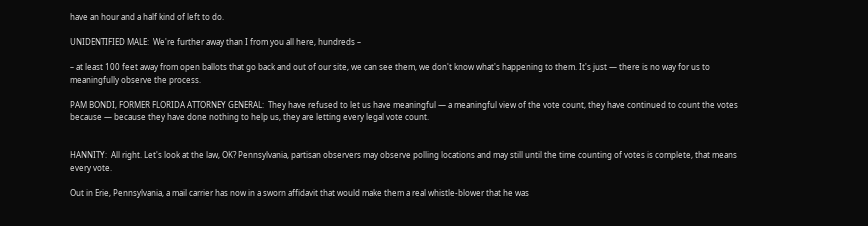have an hour and a half kind of left to do.

UNIDENTIFIED MALE:  We're further away than I from you all here, hundreds –

– at least 100 feet away from open ballots that go back and out of our site, we can see them, we don't know what's happening to them. It's just — there is no way for us to meaningfully observe the process.

PAM BONDI, FORMER FLORIDA ATTORNEY GENERAL:  They have refused to let us have meaningful — a meaningful view of the vote count, they have continued to count the votes because — because they have done nothing to help us, they are letting every legal vote count.


HANNITY:  All right. Let's look at the law, OK? Pennsylvania, partisan observers may observe polling locations and may still until the time counting of votes is complete, that means every vote.

Out in Erie, Pennsylvania, a mail carrier has now in a sworn affidavit that would make them a real whistle-blower that he was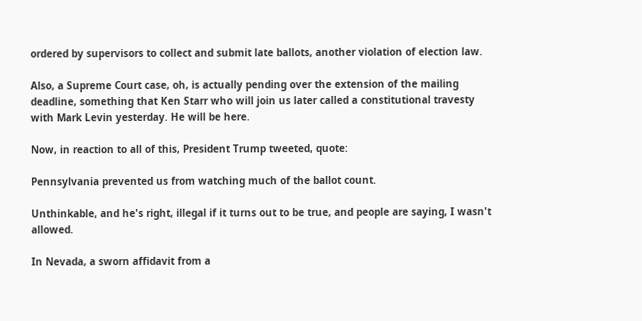ordered by supervisors to collect and submit late ballots, another violation of election law.

Also, a Supreme Court case, oh, is actually pending over the extension of the mailing deadline, something that Ken Starr who will join us later called a constitutional travesty with Mark Levin yesterday. He will be here.

Now, in reaction to all of this, President Trump tweeted, quote:

Pennsylvania prevented us from watching much of the ballot count.

Unthinkable, and he's right, illegal if it turns out to be true, and people are saying, I wasn't allowed.

In Nevada, a sworn affidavit from a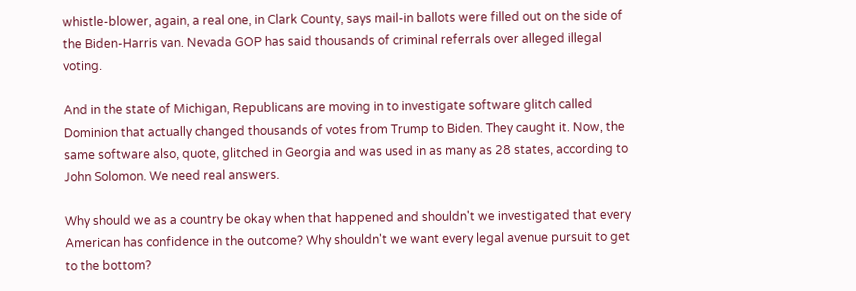whistle-blower, again, a real one, in Clark County, says mail-in ballots were filled out on the side of the Biden-Harris van. Nevada GOP has said thousands of criminal referrals over alleged illegal voting.

And in the state of Michigan, Republicans are moving in to investigate software glitch called Dominion that actually changed thousands of votes from Trump to Biden. They caught it. Now, the same software also, quote, glitched in Georgia and was used in as many as 28 states, according to John Solomon. We need real answers.

Why should we as a country be okay when that happened and shouldn't we investigated that every American has confidence in the outcome? Why shouldn't we want every legal avenue pursuit to get to the bottom?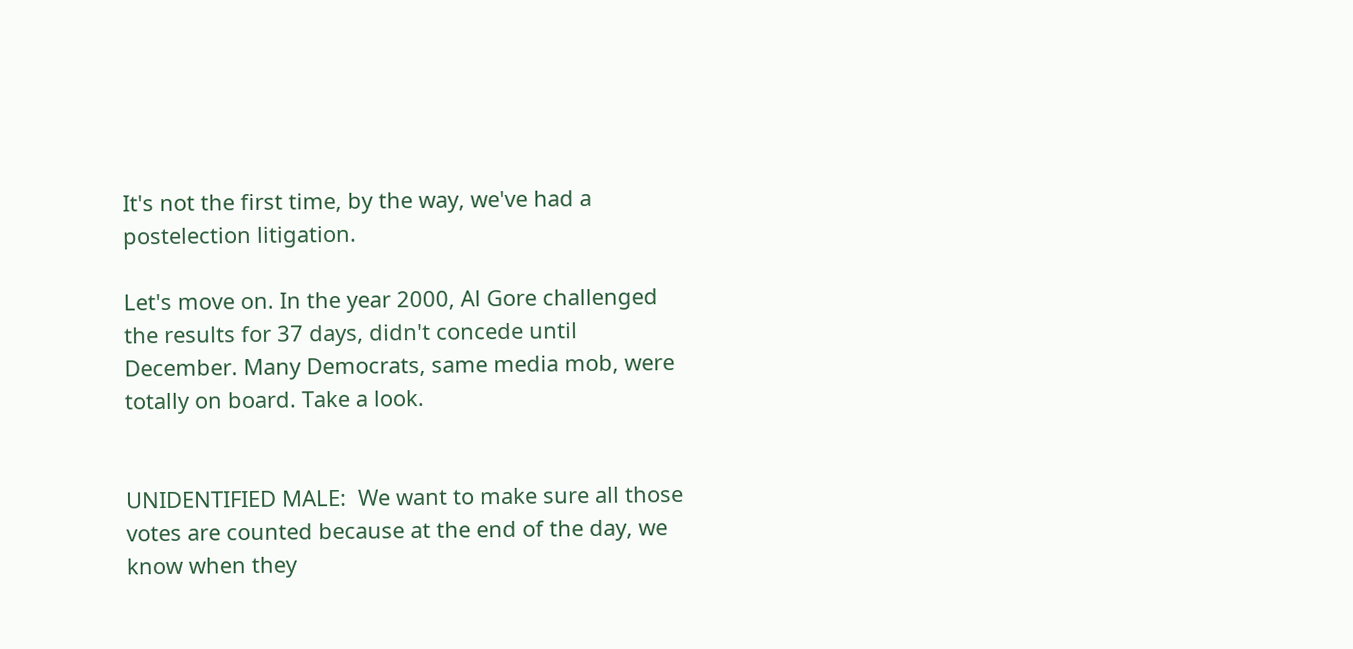It's not the first time, by the way, we've had a postelection litigation.

Let's move on. In the year 2000, Al Gore challenged the results for 37 days, didn't concede until December. Many Democrats, same media mob, were totally on board. Take a look.


UNIDENTIFIED MALE:  We want to make sure all those votes are counted because at the end of the day, we know when they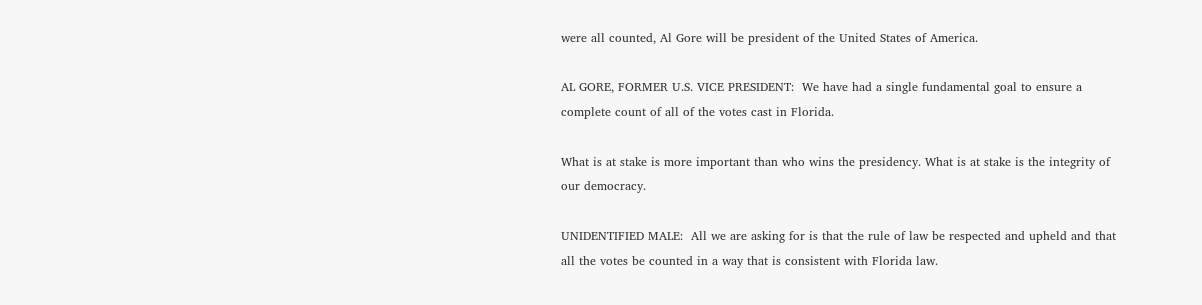were all counted, Al Gore will be president of the United States of America.

AL GORE, FORMER U.S. VICE PRESIDENT:  We have had a single fundamental goal to ensure a complete count of all of the votes cast in Florida.

What is at stake is more important than who wins the presidency. What is at stake is the integrity of our democracy.

UNIDENTIFIED MALE:  All we are asking for is that the rule of law be respected and upheld and that all the votes be counted in a way that is consistent with Florida law.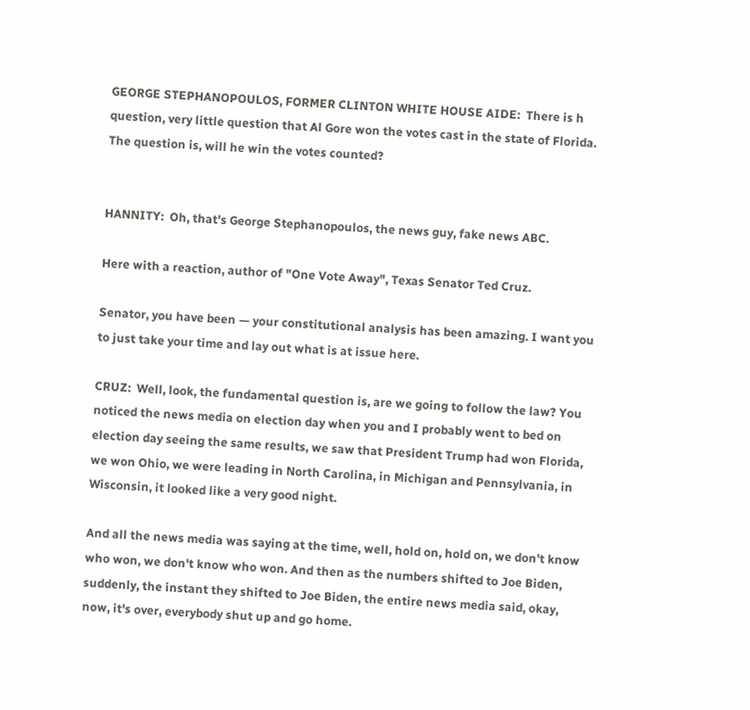GEORGE STEPHANOPOULOS, FORMER CLINTON WHITE HOUSE AIDE:  There is h question, very little question that Al Gore won the votes cast in the state of Florida. The question is, will he win the votes counted?


HANNITY:  Oh, that's George Stephanopoulos, the news guy, fake news ABC.

Here with a reaction, author of "One Vote Away", Texas Senator Ted Cruz.

Senator, you have been — your constitutional analysis has been amazing. I want you to just take your time and lay out what is at issue here.

CRUZ:  Well, look, the fundamental question is, are we going to follow the law? You noticed the news media on election day when you and I probably went to bed on election day seeing the same results, we saw that President Trump had won Florida, we won Ohio, we were leading in North Carolina, in Michigan and Pennsylvania, in Wisconsin, it looked like a very good night.

And all the news media was saying at the time, well, hold on, hold on, we don't know who won, we don't know who won. And then as the numbers shifted to Joe Biden, suddenly, the instant they shifted to Joe Biden, the entire news media said, okay, now, it's over, everybody shut up and go home.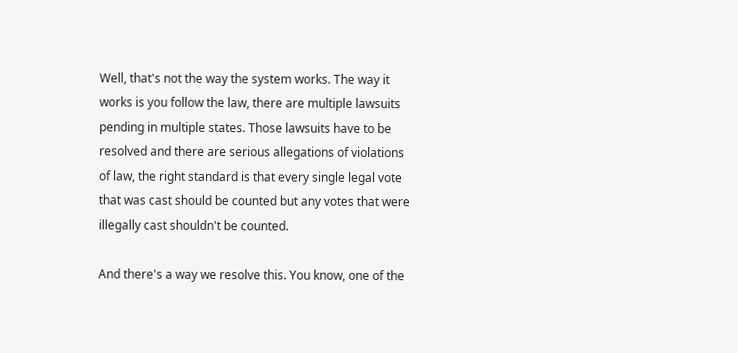Well, that's not the way the system works. The way it works is you follow the law, there are multiple lawsuits pending in multiple states. Those lawsuits have to be resolved and there are serious allegations of violations of law, the right standard is that every single legal vote that was cast should be counted but any votes that were illegally cast shouldn't be counted.

And there's a way we resolve this. You know, one of the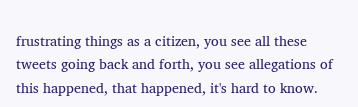frustrating things as a citizen, you see all these tweets going back and forth, you see allegations of this happened, that happened, it's hard to know.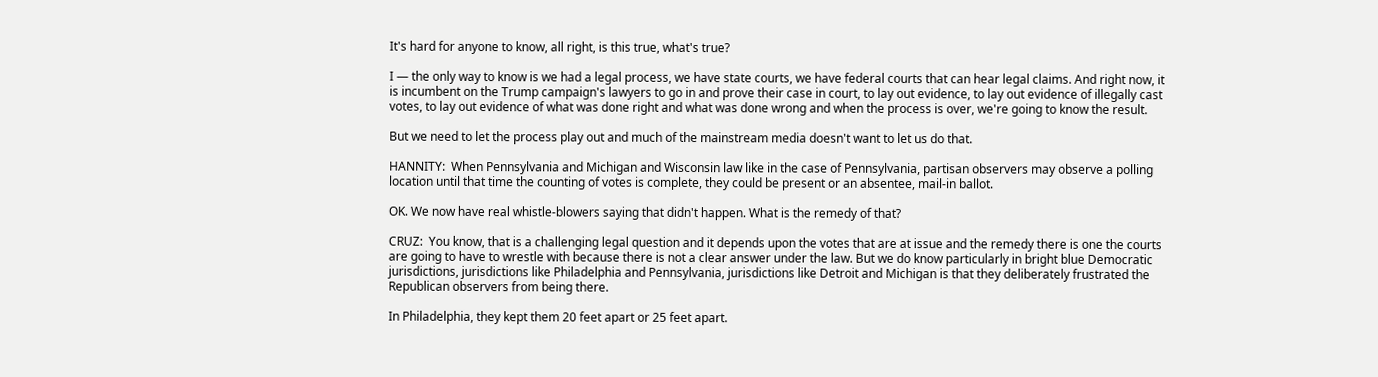It's hard for anyone to know, all right, is this true, what's true?

I — the only way to know is we had a legal process, we have state courts, we have federal courts that can hear legal claims. And right now, it is incumbent on the Trump campaign's lawyers to go in and prove their case in court, to lay out evidence, to lay out evidence of illegally cast votes, to lay out evidence of what was done right and what was done wrong and when the process is over, we're going to know the result.

But we need to let the process play out and much of the mainstream media doesn't want to let us do that.

HANNITY:  When Pennsylvania and Michigan and Wisconsin law like in the case of Pennsylvania, partisan observers may observe a polling location until that time the counting of votes is complete, they could be present or an absentee, mail-in ballot.

OK. We now have real whistle-blowers saying that didn't happen. What is the remedy of that?

CRUZ:  You know, that is a challenging legal question and it depends upon the votes that are at issue and the remedy there is one the courts are going to have to wrestle with because there is not a clear answer under the law. But we do know particularly in bright blue Democratic jurisdictions, jurisdictions like Philadelphia and Pennsylvania, jurisdictions like Detroit and Michigan is that they deliberately frustrated the Republican observers from being there.

In Philadelphia, they kept them 20 feet apart or 25 feet apart.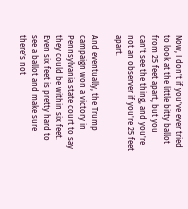Now, I don't if you've ever tried to look at the little bitty ballot from 25 feet apart, but you can't see the thing, and you're not an observer if you're 25 feet apart.

And eventually, the Trump campaign won a victory in Pennsylvania state court to say they could be within six feet. Even six feet is pretty hard to see a ballot and make sure there's not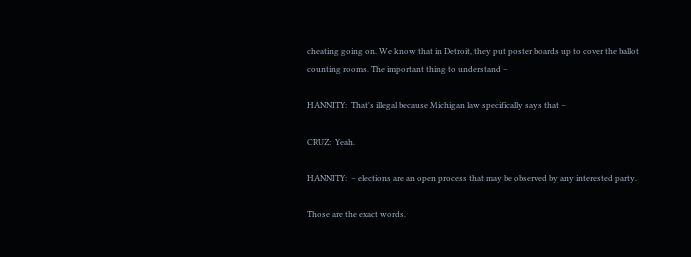cheating going on. We know that in Detroit, they put poster boards up to cover the ballot counting rooms. The important thing to understand –

HANNITY:  That's illegal because Michigan law specifically says that –

CRUZ:  Yeah.

HANNITY:  – elections are an open process that may be observed by any interested party.

Those are the exact words.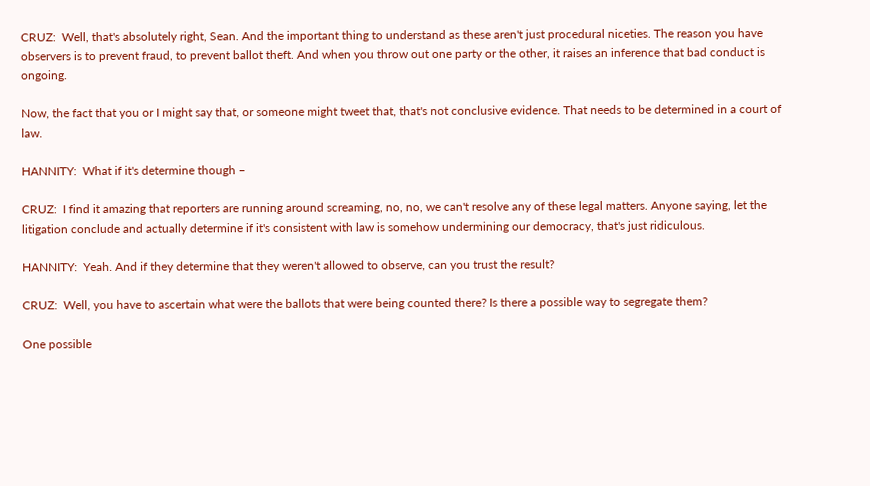CRUZ:  Well, that's absolutely right, Sean. And the important thing to understand as these aren't just procedural niceties. The reason you have observers is to prevent fraud, to prevent ballot theft. And when you throw out one party or the other, it raises an inference that bad conduct is ongoing.

Now, the fact that you or I might say that, or someone might tweet that, that's not conclusive evidence. That needs to be determined in a court of law.

HANNITY:  What if it's determine though –

CRUZ:  I find it amazing that reporters are running around screaming, no, no, we can't resolve any of these legal matters. Anyone saying, let the litigation conclude and actually determine if it's consistent with law is somehow undermining our democracy, that's just ridiculous.

HANNITY:  Yeah. And if they determine that they weren't allowed to observe, can you trust the result?

CRUZ:  Well, you have to ascertain what were the ballots that were being counted there? Is there a possible way to segregate them?

One possible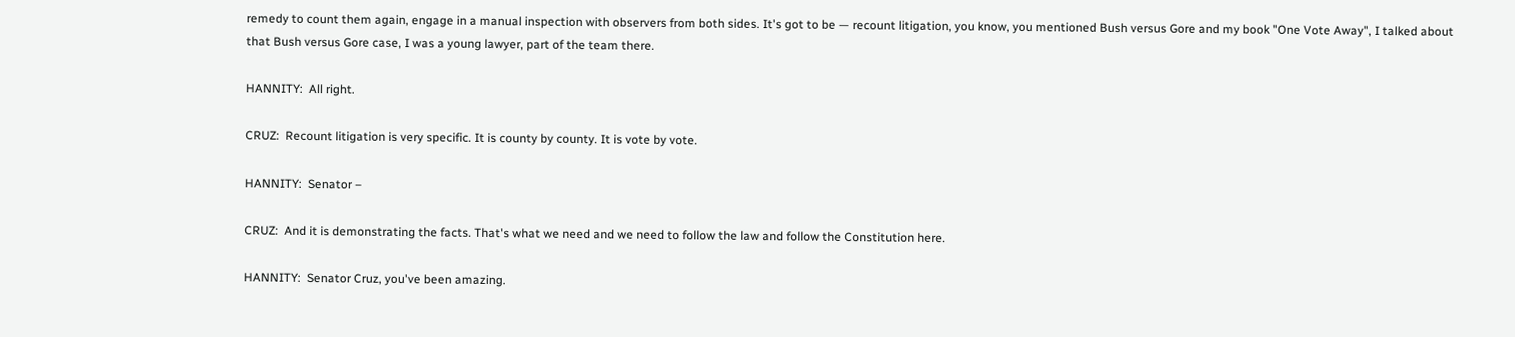remedy to count them again, engage in a manual inspection with observers from both sides. It's got to be — recount litigation, you know, you mentioned Bush versus Gore and my book "One Vote Away", I talked about that Bush versus Gore case, I was a young lawyer, part of the team there.

HANNITY:  All right.

CRUZ:  Recount litigation is very specific. It is county by county. It is vote by vote.

HANNITY:  Senator –

CRUZ:  And it is demonstrating the facts. That's what we need and we need to follow the law and follow the Constitution here.

HANNITY:  Senator Cruz, you've been amazing.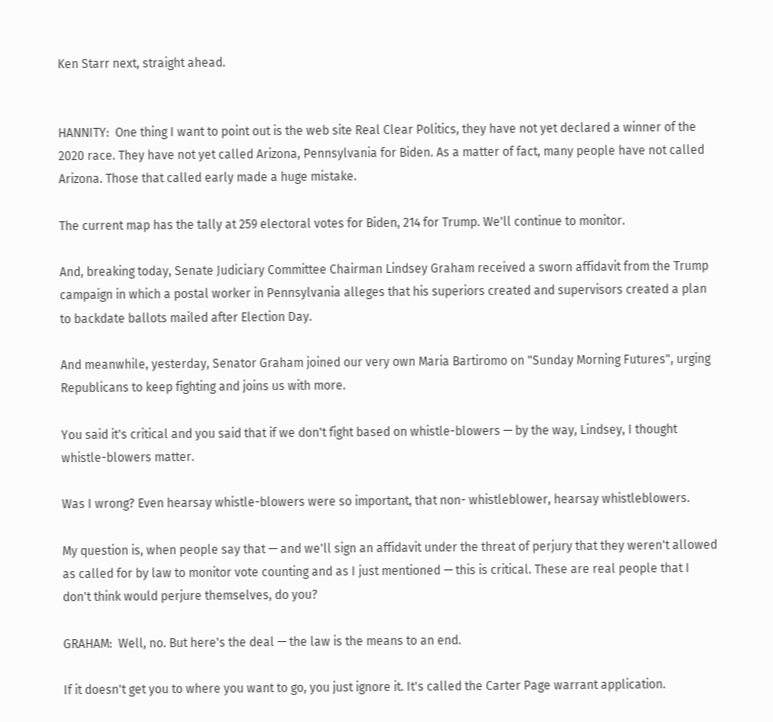Ken Starr next, straight ahead.


HANNITY:  One thing I want to point out is the web site Real Clear Politics, they have not yet declared a winner of the 2020 race. They have not yet called Arizona, Pennsylvania for Biden. As a matter of fact, many people have not called Arizona. Those that called early made a huge mistake.

The current map has the tally at 259 electoral votes for Biden, 214 for Trump. We'll continue to monitor.

And, breaking today, Senate Judiciary Committee Chairman Lindsey Graham received a sworn affidavit from the Trump campaign in which a postal worker in Pennsylvania alleges that his superiors created and supervisors created a plan to backdate ballots mailed after Election Day.

And meanwhile, yesterday, Senator Graham joined our very own Maria Bartiromo on "Sunday Morning Futures", urging Republicans to keep fighting and joins us with more.

You said it's critical and you said that if we don't fight based on whistle-blowers — by the way, Lindsey, I thought whistle-blowers matter.

Was I wrong? Even hearsay whistle-blowers were so important, that non- whistleblower, hearsay whistleblowers.

My question is, when people say that — and we'll sign an affidavit under the threat of perjury that they weren't allowed as called for by law to monitor vote counting and as I just mentioned — this is critical. These are real people that I don't think would perjure themselves, do you?

GRAHAM:  Well, no. But here's the deal — the law is the means to an end.

If it doesn't get you to where you want to go, you just ignore it. It's called the Carter Page warrant application.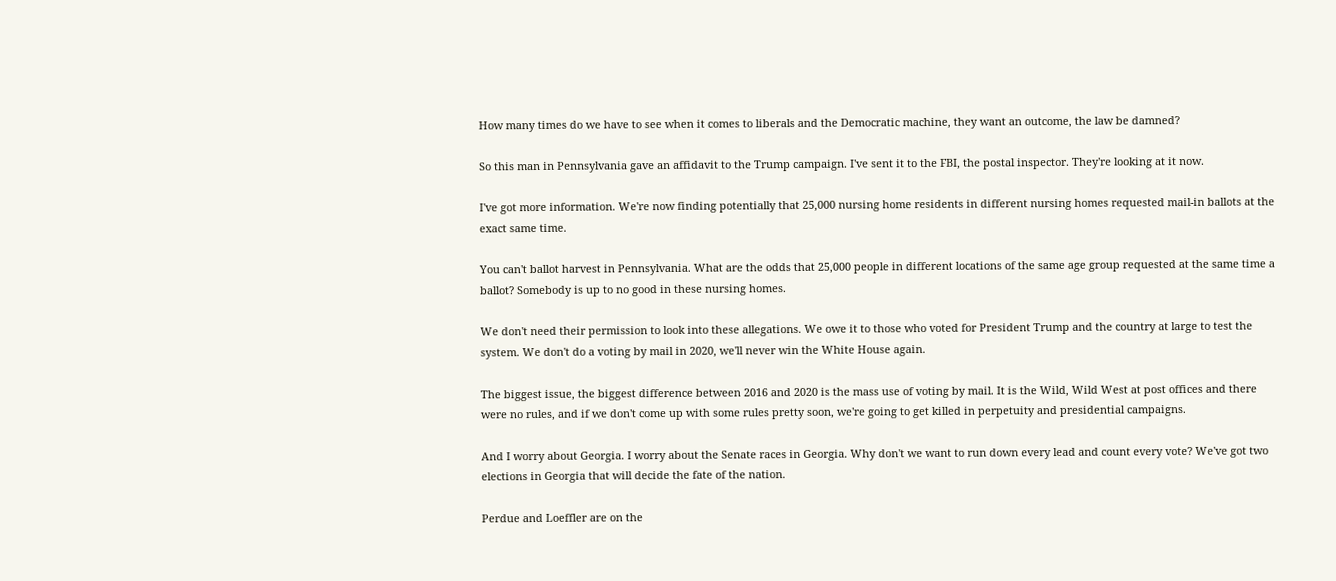How many times do we have to see when it comes to liberals and the Democratic machine, they want an outcome, the law be damned?

So this man in Pennsylvania gave an affidavit to the Trump campaign. I've sent it to the FBI, the postal inspector. They're looking at it now.

I've got more information. We're now finding potentially that 25,000 nursing home residents in different nursing homes requested mail-in ballots at the exact same time.

You can't ballot harvest in Pennsylvania. What are the odds that 25,000 people in different locations of the same age group requested at the same time a ballot? Somebody is up to no good in these nursing homes.

We don't need their permission to look into these allegations. We owe it to those who voted for President Trump and the country at large to test the system. We don't do a voting by mail in 2020, we'll never win the White House again.

The biggest issue, the biggest difference between 2016 and 2020 is the mass use of voting by mail. It is the Wild, Wild West at post offices and there were no rules, and if we don't come up with some rules pretty soon, we're going to get killed in perpetuity and presidential campaigns.

And I worry about Georgia. I worry about the Senate races in Georgia. Why don't we want to run down every lead and count every vote? We've got two elections in Georgia that will decide the fate of the nation.

Perdue and Loeffler are on the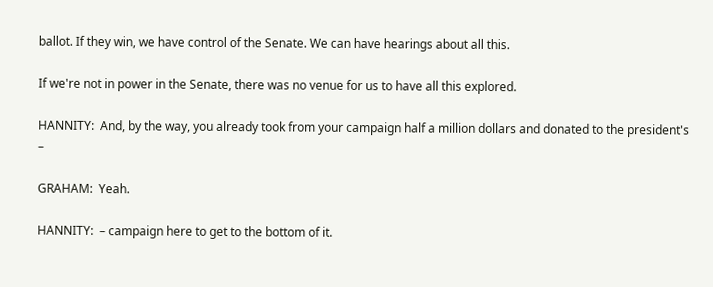ballot. If they win, we have control of the Senate. We can have hearings about all this.

If we're not in power in the Senate, there was no venue for us to have all this explored.

HANNITY:  And, by the way, you already took from your campaign half a million dollars and donated to the president's –

GRAHAM:  Yeah.

HANNITY:  – campaign here to get to the bottom of it.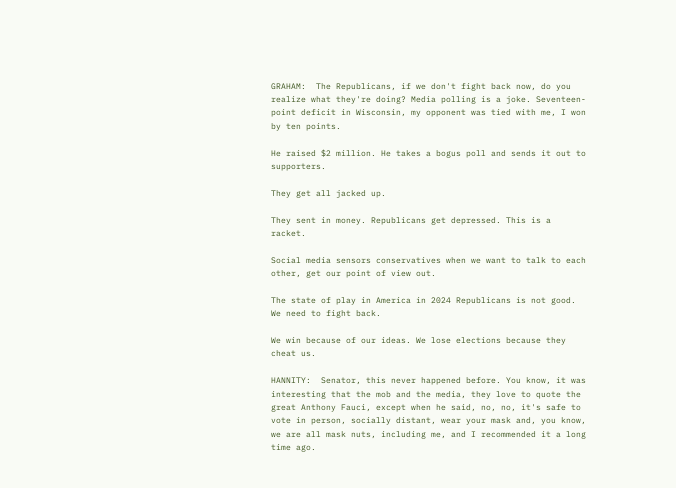GRAHAM:  The Republicans, if we don't fight back now, do you realize what they're doing? Media polling is a joke. Seventeen-point deficit in Wisconsin, my opponent was tied with me, I won by ten points.

He raised $2 million. He takes a bogus poll and sends it out to supporters.

They get all jacked up.

They sent in money. Republicans get depressed. This is a racket.

Social media sensors conservatives when we want to talk to each other, get our point of view out.

The state of play in America in 2024 Republicans is not good. We need to fight back.

We win because of our ideas. We lose elections because they cheat us.

HANNITY:  Senator, this never happened before. You know, it was interesting that the mob and the media, they love to quote the great Anthony Fauci, except when he said, no, no, it's safe to vote in person, socially distant, wear your mask and, you know, we are all mask nuts, including me, and I recommended it a long time ago.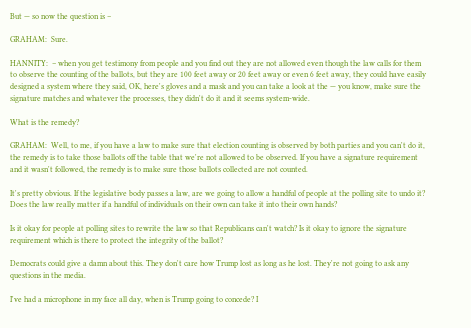But — so now the question is –

GRAHAM:  Sure.

HANNITY:  – when you get testimony from people and you find out they are not allowed even though the law calls for them to observe the counting of the ballots, but they are 100 feet away or 20 feet away or even 6 feet away, they could have easily designed a system where they said, OK, here's gloves and a mask and you can take a look at the — you know, make sure the signature matches and whatever the processes, they didn't do it and it seems system-wide.

What is the remedy?

GRAHAM:  Well, to me, if you have a law to make sure that election counting is observed by both parties and you can't do it, the remedy is to take those ballots off the table that we're not allowed to be observed. If you have a signature requirement and it wasn't followed, the remedy is to make sure those ballots collected are not counted.

It's pretty obvious. If the legislative body passes a law, are we going to allow a handful of people at the polling site to undo it? Does the law really matter if a handful of individuals on their own can take it into their own hands?

Is it okay for people at polling sites to rewrite the law so that Republicans can't watch? Is it okay to ignore the signature requirement which is there to protect the integrity of the ballot?

Democrats could give a damn about this. They don't care how Trump lost as long as he lost. They're not going to ask any questions in the media.

I've had a microphone in my face all day, when is Trump going to concede? I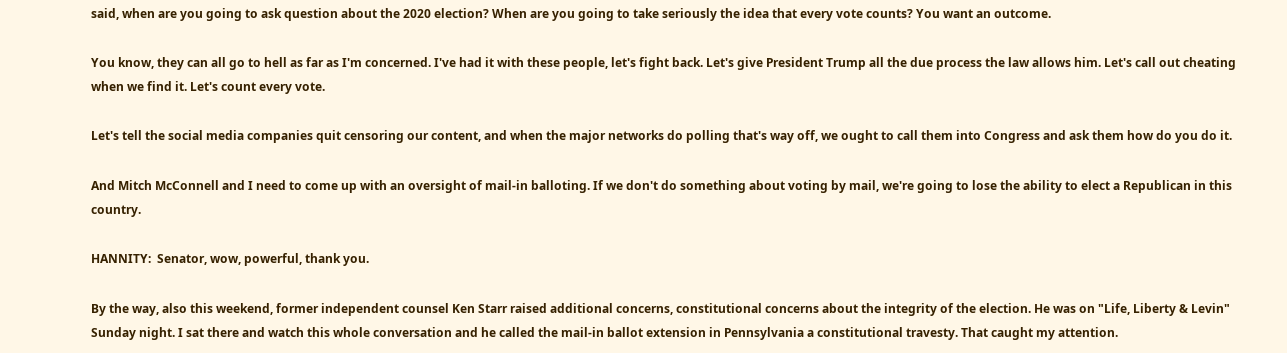said, when are you going to ask question about the 2020 election? When are you going to take seriously the idea that every vote counts? You want an outcome.

You know, they can all go to hell as far as I'm concerned. I've had it with these people, let's fight back. Let's give President Trump all the due process the law allows him. Let's call out cheating when we find it. Let's count every vote.

Let's tell the social media companies quit censoring our content, and when the major networks do polling that's way off, we ought to call them into Congress and ask them how do you do it.

And Mitch McConnell and I need to come up with an oversight of mail-in balloting. If we don't do something about voting by mail, we're going to lose the ability to elect a Republican in this country.

HANNITY:  Senator, wow, powerful, thank you.

By the way, also this weekend, former independent counsel Ken Starr raised additional concerns, constitutional concerns about the integrity of the election. He was on "Life, Liberty & Levin" Sunday night. I sat there and watch this whole conversation and he called the mail-in ballot extension in Pennsylvania a constitutional travesty. That caught my attention.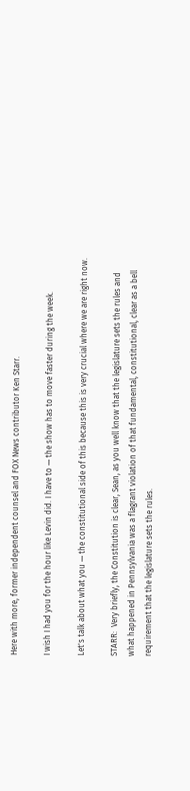Here with more, former independent counsel and FOX News contributor Ken Starr.

I wish I had you for the hour like Levin did. I have to — the show has to move faster during the week.

Let's talk about what you — the constitutional side of this because this is very crucial where we are right now.

STARR:  Very briefly, the Constitution is clear, Sean, as you well know that the legislature sets the rules and what happened in Pennsylvania was a flagrant violation of that fundamental, constitutional, clear as a bell requirement that the legislature sets the rules.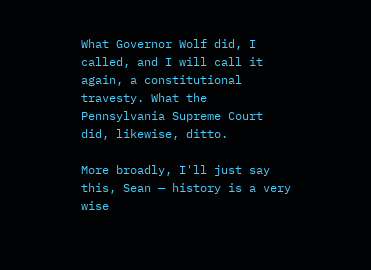What Governor Wolf did, I called, and I will call it again, a constitutional travesty. What the Pennsylvania Supreme Court did, likewise, ditto.

More broadly, I'll just say this, Sean — history is a very wise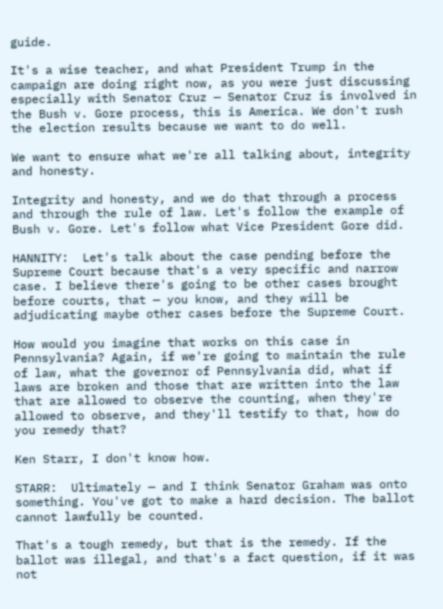guide.

It's a wise teacher, and what President Trump in the campaign are doing right now, as you were just discussing especially with Senator Cruz — Senator Cruz is involved in the Bush v. Gore process, this is America. We don't rush the election results because we want to do well.

We want to ensure what we're all talking about, integrity and honesty.

Integrity and honesty, and we do that through a process and through the rule of law. Let's follow the example of Bush v. Gore. Let's follow what Vice President Gore did.

HANNITY:  Let's talk about the case pending before the Supreme Court because that's a very specific and narrow case. I believe there's going to be other cases brought before courts, that — you know, and they will be adjudicating maybe other cases before the Supreme Court.

How would you imagine that works on this case in Pennsylvania? Again, if we're going to maintain the rule of law, what the governor of Pennsylvania did, what if laws are broken and those that are written into the law that are allowed to observe the counting, when they're allowed to observe, and they'll testify to that, how do you remedy that?

Ken Starr, I don't know how.

STARR:  Ultimately — and I think Senator Graham was onto something. You've got to make a hard decision. The ballot cannot lawfully be counted.

That's a tough remedy, but that is the remedy. If the ballot was illegal, and that's a fact question, if it was not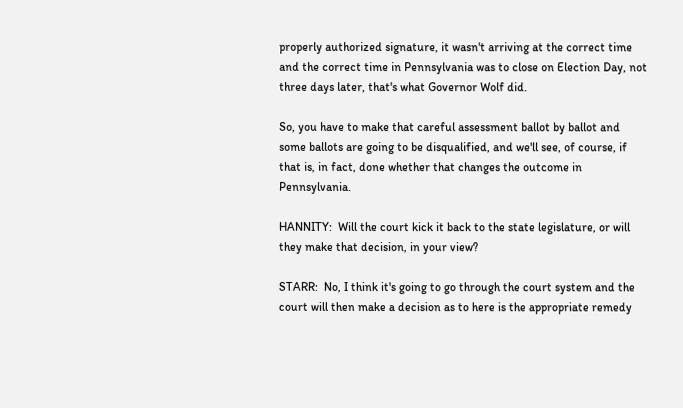properly authorized signature, it wasn't arriving at the correct time and the correct time in Pennsylvania was to close on Election Day, not three days later, that's what Governor Wolf did.

So, you have to make that careful assessment ballot by ballot and some ballots are going to be disqualified, and we'll see, of course, if that is, in fact, done whether that changes the outcome in Pennsylvania.

HANNITY:  Will the court kick it back to the state legislature, or will they make that decision, in your view?

STARR:  No, I think it's going to go through the court system and the court will then make a decision as to here is the appropriate remedy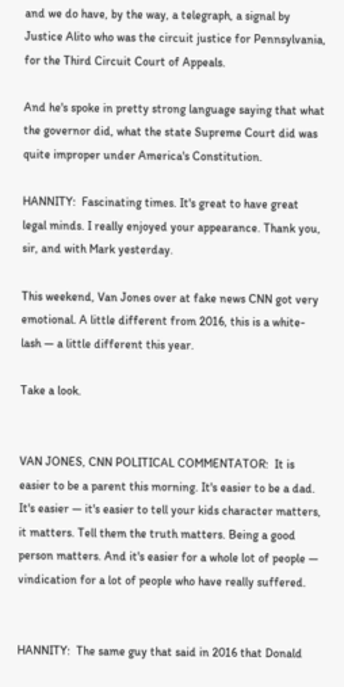and we do have, by the way, a telegraph, a signal by Justice Alito who was the circuit justice for Pennsylvania, for the Third Circuit Court of Appeals.

And he's spoke in pretty strong language saying that what the governor did, what the state Supreme Court did was quite improper under America's Constitution.

HANNITY:  Fascinating times. It's great to have great legal minds. I really enjoyed your appearance. Thank you, sir, and with Mark yesterday.

This weekend, Van Jones over at fake news CNN got very emotional. A little different from 2016, this is a white-lash — a little different this year.

Take a look.


VAN JONES, CNN POLITICAL COMMENTATOR:  It is easier to be a parent this morning. It's easier to be a dad. It's easier — it's easier to tell your kids character matters, it matters. Tell them the truth matters. Being a good person matters. And it's easier for a whole lot of people — vindication for a lot of people who have really suffered.


HANNITY:  The same guy that said in 2016 that Donald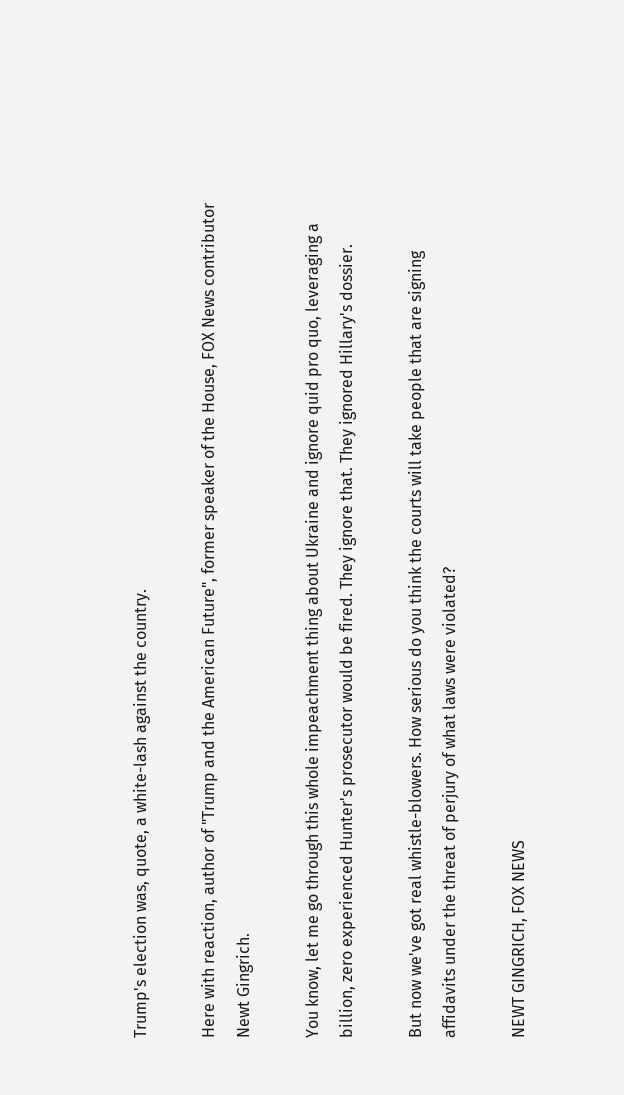Trump's election was, quote, a white-lash against the country.

Here with reaction, author of "Trump and the American Future", former speaker of the House, FOX News contributor Newt Gingrich.

You know, let me go through this whole impeachment thing about Ukraine and ignore quid pro quo, leveraging a billion, zero experienced Hunter's prosecutor would be fired. They ignore that. They ignored Hillary's dossier.

But now we've got real whistle-blowers. How serious do you think the courts will take people that are signing affidavits under the threat of perjury of what laws were violated?

NEWT GINGRICH, FOX NEWS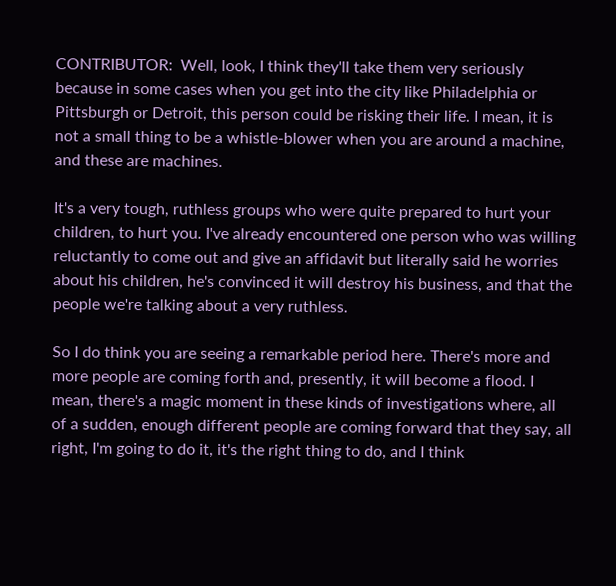CONTRIBUTOR:  Well, look, I think they'll take them very seriously because in some cases when you get into the city like Philadelphia or Pittsburgh or Detroit, this person could be risking their life. I mean, it is not a small thing to be a whistle-blower when you are around a machine, and these are machines.

It's a very tough, ruthless groups who were quite prepared to hurt your children, to hurt you. I've already encountered one person who was willing reluctantly to come out and give an affidavit but literally said he worries about his children, he's convinced it will destroy his business, and that the people we're talking about a very ruthless.

So I do think you are seeing a remarkable period here. There's more and more people are coming forth and, presently, it will become a flood. I mean, there's a magic moment in these kinds of investigations where, all of a sudden, enough different people are coming forward that they say, all right, I'm going to do it, it's the right thing to do, and I think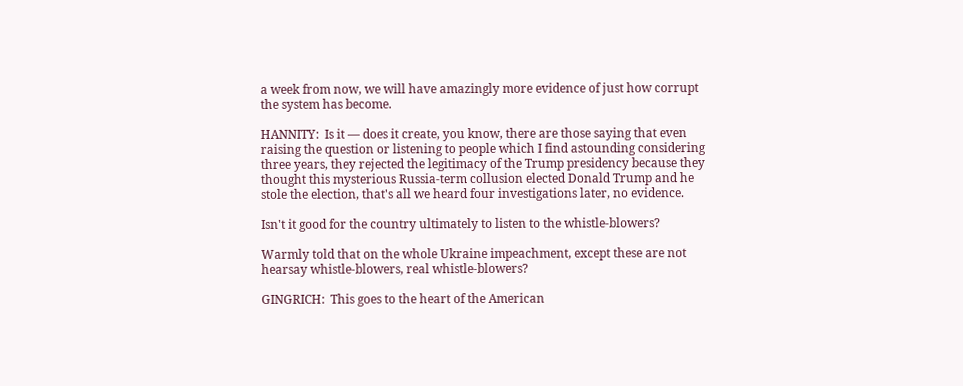a week from now, we will have amazingly more evidence of just how corrupt the system has become.

HANNITY:  Is it — does it create, you know, there are those saying that even raising the question or listening to people which I find astounding considering three years, they rejected the legitimacy of the Trump presidency because they thought this mysterious Russia-term collusion elected Donald Trump and he stole the election, that's all we heard four investigations later, no evidence.

Isn't it good for the country ultimately to listen to the whistle-blowers?

Warmly told that on the whole Ukraine impeachment, except these are not hearsay whistle-blowers, real whistle-blowers?

GINGRICH:  This goes to the heart of the American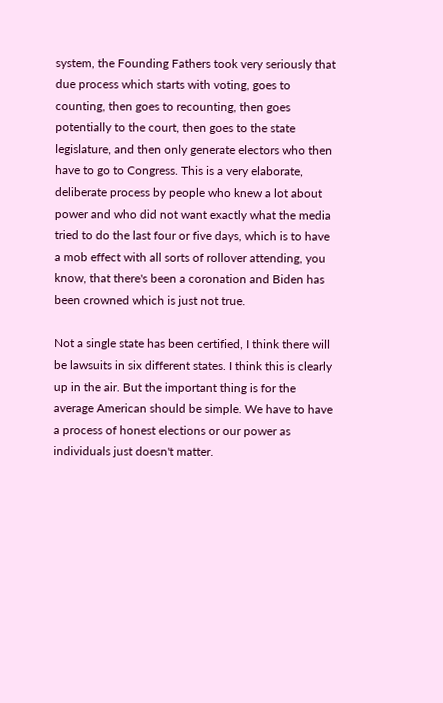system, the Founding Fathers took very seriously that due process which starts with voting, goes to counting, then goes to recounting, then goes potentially to the court, then goes to the state legislature, and then only generate electors who then have to go to Congress. This is a very elaborate, deliberate process by people who knew a lot about power and who did not want exactly what the media tried to do the last four or five days, which is to have a mob effect with all sorts of rollover attending, you know, that there's been a coronation and Biden has been crowned which is just not true.

Not a single state has been certified, I think there will be lawsuits in six different states. I think this is clearly up in the air. But the important thing is for the average American should be simple. We have to have a process of honest elections or our power as individuals just doesn't matter.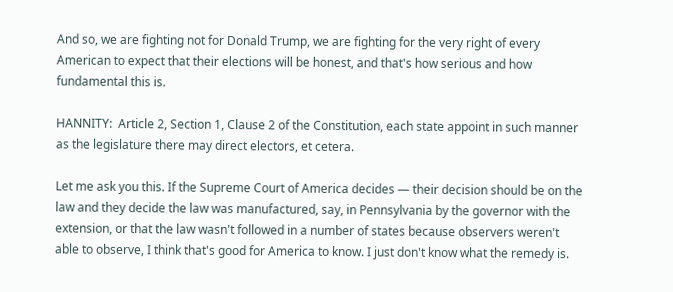And so, we are fighting not for Donald Trump, we are fighting for the very right of every American to expect that their elections will be honest, and that's how serious and how fundamental this is.

HANNITY:  Article 2, Section 1, Clause 2 of the Constitution, each state appoint in such manner as the legislature there may direct electors, et cetera.

Let me ask you this. If the Supreme Court of America decides — their decision should be on the law and they decide the law was manufactured, say, in Pennsylvania by the governor with the extension, or that the law wasn't followed in a number of states because observers weren't able to observe, I think that's good for America to know. I just don't know what the remedy is.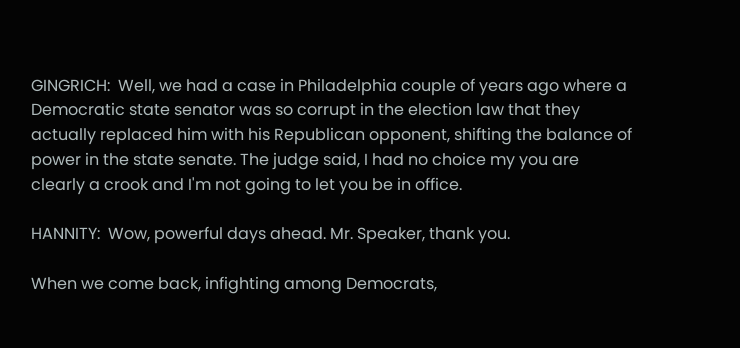GINGRICH:  Well, we had a case in Philadelphia couple of years ago where a Democratic state senator was so corrupt in the election law that they actually replaced him with his Republican opponent, shifting the balance of power in the state senate. The judge said, I had no choice my you are clearly a crook and I'm not going to let you be in office.

HANNITY:  Wow, powerful days ahead. Mr. Speaker, thank you.

When we come back, infighting among Democrats,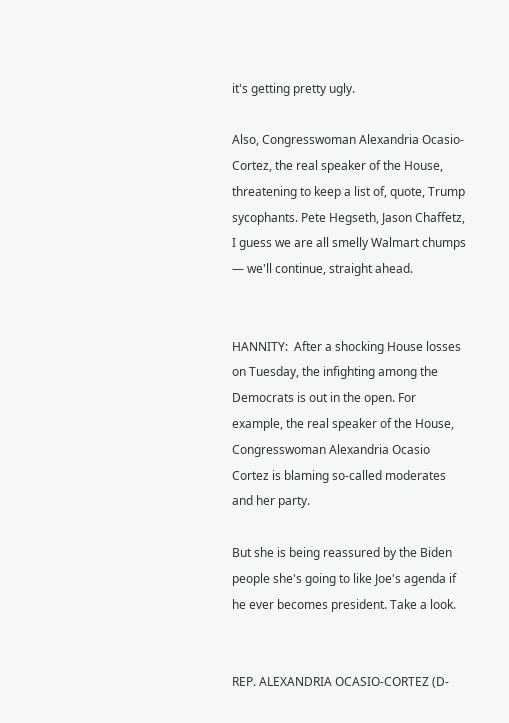it's getting pretty ugly.

Also, Congresswoman Alexandria Ocasio-Cortez, the real speaker of the House, threatening to keep a list of, quote, Trump sycophants. Pete Hegseth, Jason Chaffetz, I guess we are all smelly Walmart chumps — we'll continue, straight ahead.


HANNITY:  After a shocking House losses on Tuesday, the infighting among the Democrats is out in the open. For example, the real speaker of the House, Congresswoman Alexandria Ocasio Cortez is blaming so-called moderates and her party.

But she is being reassured by the Biden people she's going to like Joe's agenda if he ever becomes president. Take a look.


REP. ALEXANDRIA OCASIO-CORTEZ (D-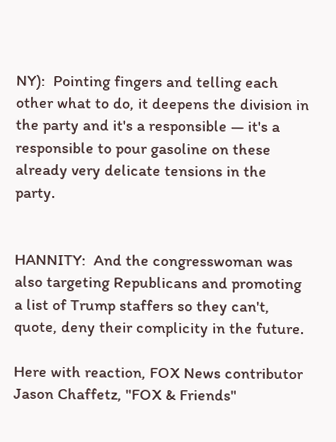NY):  Pointing fingers and telling each other what to do, it deepens the division in the party and it's a responsible — it's a responsible to pour gasoline on these already very delicate tensions in the party.


HANNITY:  And the congresswoman was also targeting Republicans and promoting a list of Trump staffers so they can't, quote, deny their complicity in the future.

Here with reaction, FOX News contributor Jason Chaffetz, "FOX & Friends"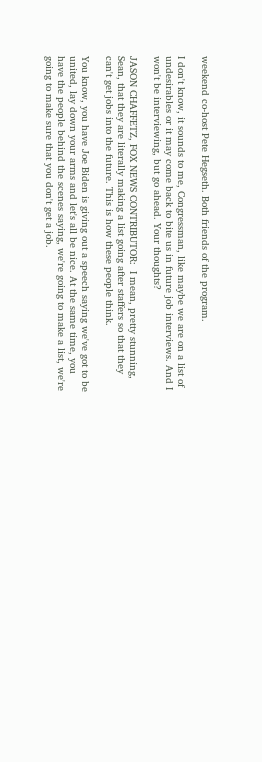weekend co-host Pete Hegseth. Both friends of the program.

I don't know, it sounds to me, Congressman, like maybe we are on a list of undesirables or it may come back to bite us in future job interviews. And I won't be interviewing, but go ahead. Your thoughts?

JASON CHAFFETZ, FOX NEWS CONTRIBUTOR:  I mean, pretty stunning, Sean, that they are literally making a list going after staffers so that they can't get jobs into the future. This is how these people think.

You know, you have Joe Biden is giving out a speech saying we've got to be united, lay down your arms and let's all be nice. At the same time, you have the people behind the scenes saying, we're going to make a list, we're going to make sure that you don't get a job.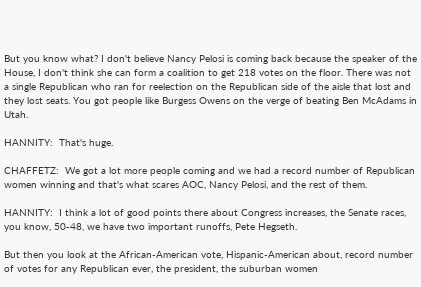But you know what? I don't believe Nancy Pelosi is coming back because the speaker of the House, I don't think she can form a coalition to get 218 votes on the floor. There was not a single Republican who ran for reelection on the Republican side of the aisle that lost and they lost seats. You got people like Burgess Owens on the verge of beating Ben McAdams in Utah.

HANNITY:  That's huge.

CHAFFETZ:  We got a lot more people coming and we had a record number of Republican women winning and that's what scares AOC, Nancy Pelosi, and the rest of them.

HANNITY:  I think a lot of good points there about Congress increases, the Senate races, you know, 50-48, we have two important runoffs, Pete Hegseth.

But then you look at the African-American vote, Hispanic-American about, record number of votes for any Republican ever, the president, the suburban women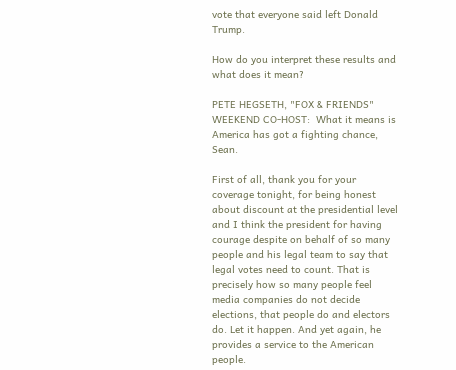vote that everyone said left Donald Trump.

How do you interpret these results and what does it mean?

PETE HEGSETH, "FOX & FRIENDS" WEEKEND CO-HOST:  What it means is America has got a fighting chance, Sean.

First of all, thank you for your coverage tonight, for being honest about discount at the presidential level and I think the president for having courage despite on behalf of so many people and his legal team to say that legal votes need to count. That is precisely how so many people feel media companies do not decide elections, that people do and electors do. Let it happen. And yet again, he provides a service to the American people.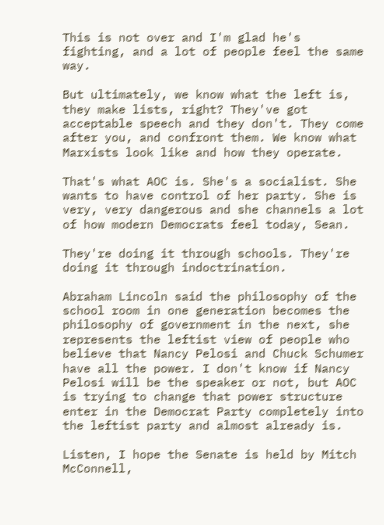This is not over and I'm glad he's fighting, and a lot of people feel the same way.

But ultimately, we know what the left is, they make lists, right? They've got acceptable speech and they don't. They come after you, and confront them. We know what Marxists look like and how they operate.

That's what AOC is. She's a socialist. She wants to have control of her party. She is very, very dangerous and she channels a lot of how modern Democrats feel today, Sean.

They're doing it through schools. They're doing it through indoctrination.

Abraham Lincoln said the philosophy of the school room in one generation becomes the philosophy of government in the next, she represents the leftist view of people who believe that Nancy Pelosi and Chuck Schumer have all the power. I don't know if Nancy Pelosi will be the speaker or not, but AOC is trying to change that power structure enter in the Democrat Party completely into the leftist party and almost already is.

Listen, I hope the Senate is held by Mitch McConnell,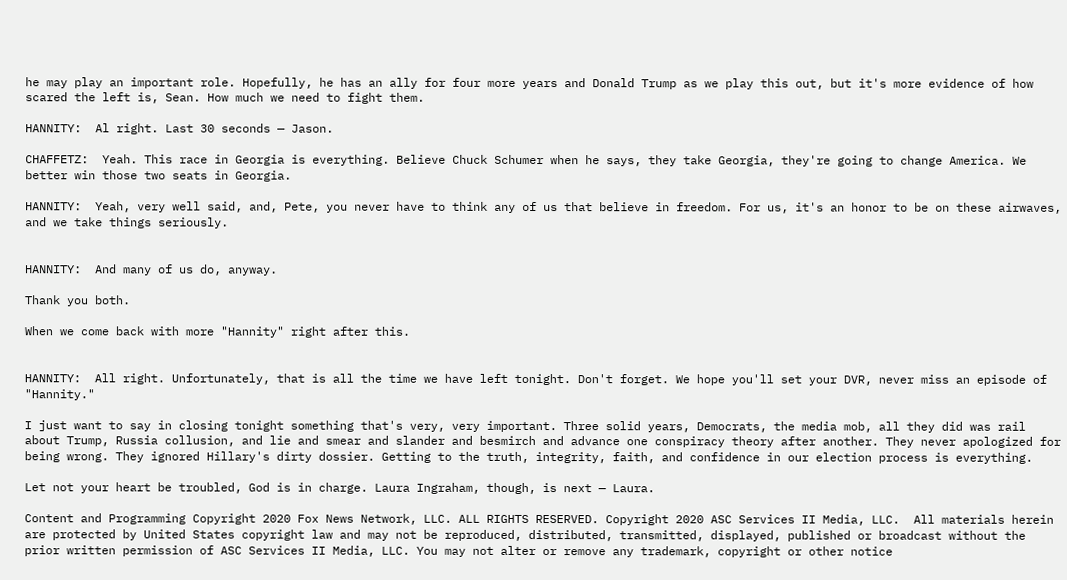he may play an important role. Hopefully, he has an ally for four more years and Donald Trump as we play this out, but it's more evidence of how scared the left is, Sean. How much we need to fight them.

HANNITY:  Al right. Last 30 seconds — Jason.

CHAFFETZ:  Yeah. This race in Georgia is everything. Believe Chuck Schumer when he says, they take Georgia, they're going to change America. We better win those two seats in Georgia.

HANNITY:  Yeah, very well said, and, Pete, you never have to think any of us that believe in freedom. For us, it's an honor to be on these airwaves, and we take things seriously.


HANNITY:  And many of us do, anyway.

Thank you both.

When we come back with more "Hannity" right after this.


HANNITY:  All right. Unfortunately, that is all the time we have left tonight. Don't forget. We hope you'll set your DVR, never miss an episode of "Hannity."

I just want to say in closing tonight something that's very, very important. Three solid years, Democrats, the media mob, all they did was rail about Trump, Russia collusion, and lie and smear and slander and besmirch and advance one conspiracy theory after another. They never apologized for being wrong. They ignored Hillary's dirty dossier. Getting to the truth, integrity, faith, and confidence in our election process is everything.

Let not your heart be troubled, God is in charge. Laura Ingraham, though, is next — Laura.

Content and Programming Copyright 2020 Fox News Network, LLC. ALL RIGHTS RESERVED. Copyright 2020 ASC Services II Media, LLC.  All materials herein are protected by United States copyright law and may not be reproduced, distributed, transmitted, displayed, published or broadcast without the prior written permission of ASC Services II Media, LLC. You may not alter or remove any trademark, copyright or other notice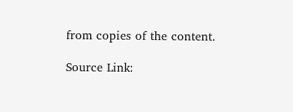from copies of the content.

Source Link: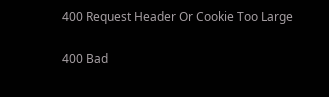400 Request Header Or Cookie Too Large

400 Bad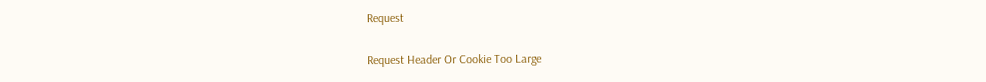Request

Request Header Or Cookie Too Large